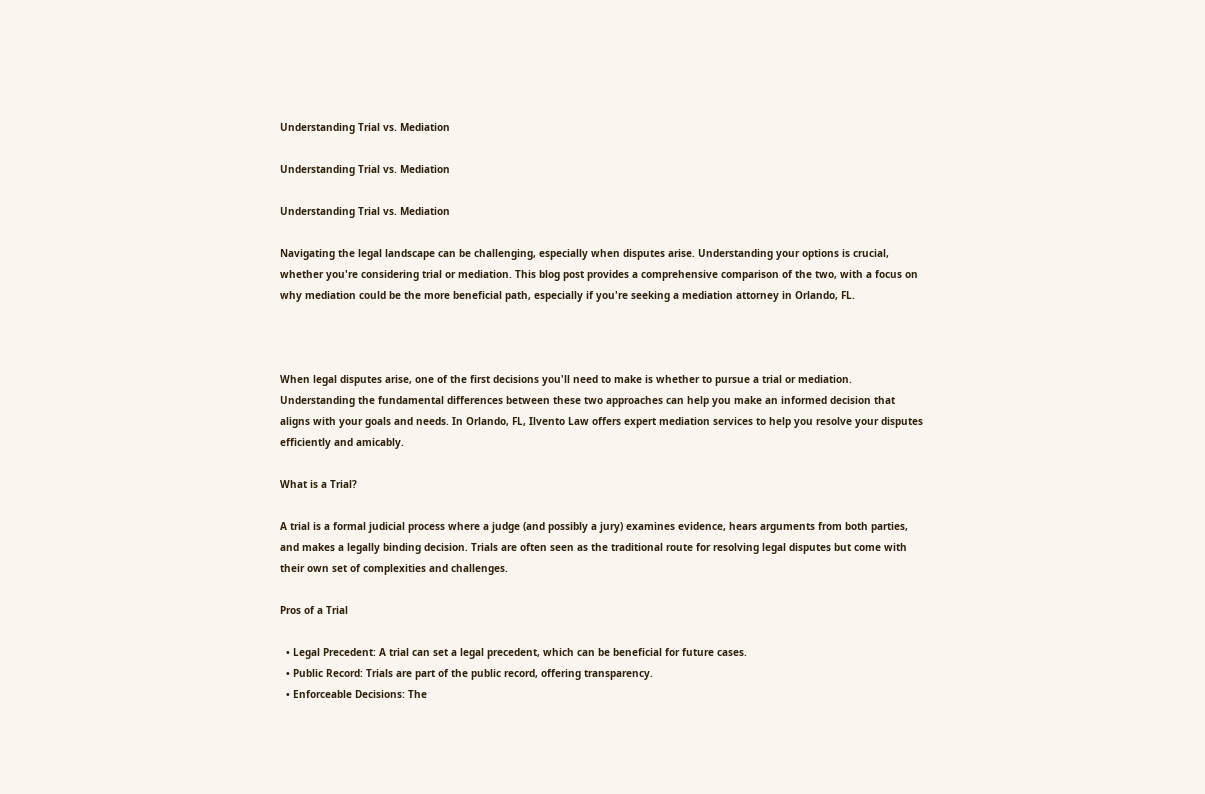Understanding Trial vs. Mediation

Understanding Trial vs. Mediation

Understanding Trial vs. Mediation

Navigating the legal landscape can be challenging, especially when disputes arise. Understanding your options is crucial, whether you're considering trial or mediation. This blog post provides a comprehensive comparison of the two, with a focus on why mediation could be the more beneficial path, especially if you're seeking a mediation attorney in Orlando, FL.



When legal disputes arise, one of the first decisions you'll need to make is whether to pursue a trial or mediation. Understanding the fundamental differences between these two approaches can help you make an informed decision that aligns with your goals and needs. In Orlando, FL, Ilvento Law offers expert mediation services to help you resolve your disputes efficiently and amicably.

What is a Trial?

A trial is a formal judicial process where a judge (and possibly a jury) examines evidence, hears arguments from both parties, and makes a legally binding decision. Trials are often seen as the traditional route for resolving legal disputes but come with their own set of complexities and challenges.

Pros of a Trial

  • Legal Precedent: A trial can set a legal precedent, which can be beneficial for future cases.
  • Public Record: Trials are part of the public record, offering transparency.
  • Enforceable Decisions: The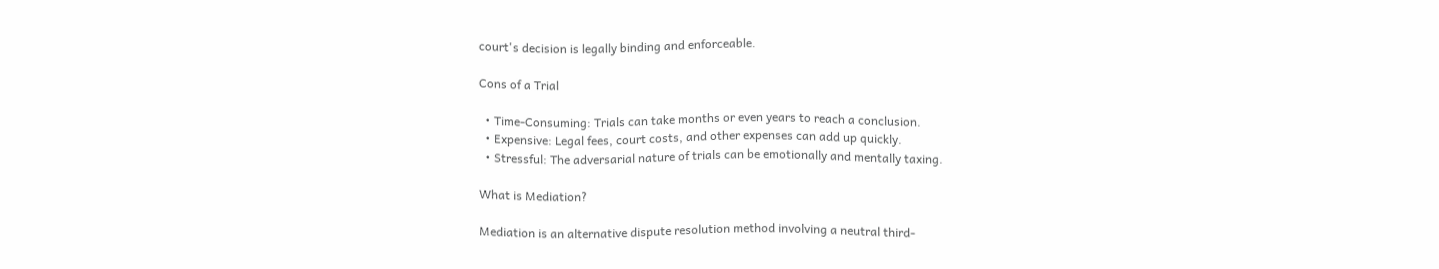court's decision is legally binding and enforceable.

Cons of a Trial

  • Time-Consuming: Trials can take months or even years to reach a conclusion.
  • Expensive: Legal fees, court costs, and other expenses can add up quickly.
  • Stressful: The adversarial nature of trials can be emotionally and mentally taxing.

What is Mediation?

Mediation is an alternative dispute resolution method involving a neutral third-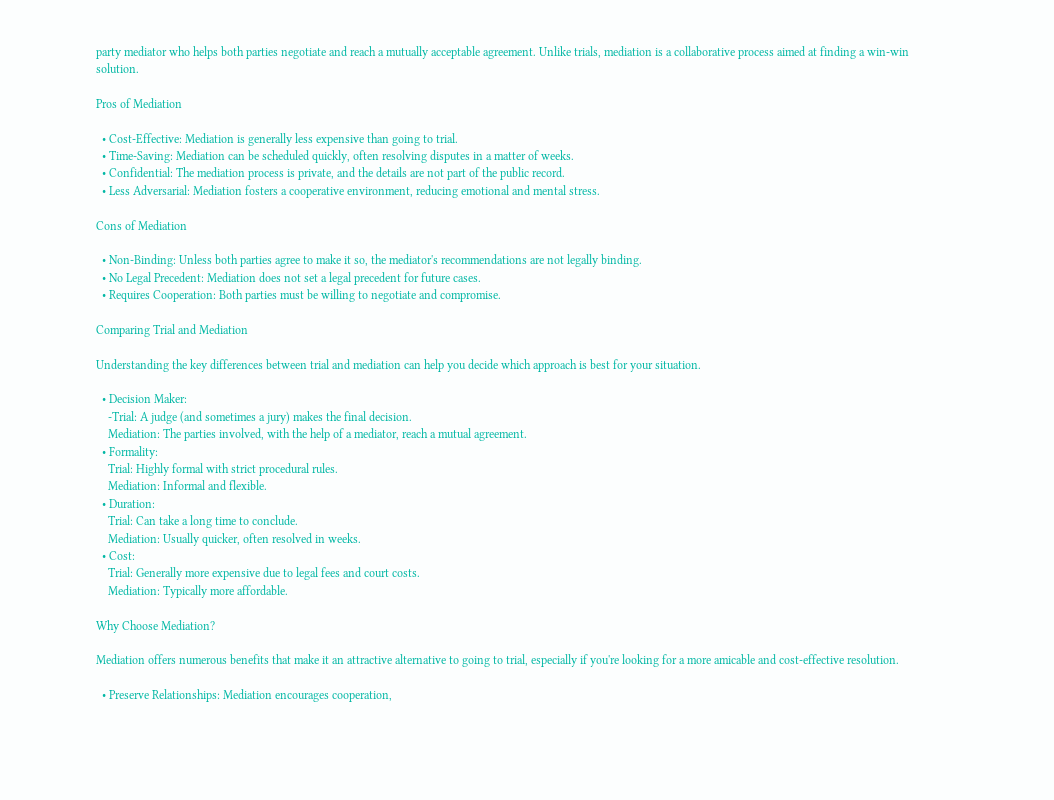party mediator who helps both parties negotiate and reach a mutually acceptable agreement. Unlike trials, mediation is a collaborative process aimed at finding a win-win solution.

Pros of Mediation

  • Cost-Effective: Mediation is generally less expensive than going to trial.
  • Time-Saving: Mediation can be scheduled quickly, often resolving disputes in a matter of weeks.
  • Confidential: The mediation process is private, and the details are not part of the public record.
  • Less Adversarial: Mediation fosters a cooperative environment, reducing emotional and mental stress.

Cons of Mediation

  • Non-Binding: Unless both parties agree to make it so, the mediator's recommendations are not legally binding.
  • No Legal Precedent: Mediation does not set a legal precedent for future cases.
  • Requires Cooperation: Both parties must be willing to negotiate and compromise.

Comparing Trial and Mediation

Understanding the key differences between trial and mediation can help you decide which approach is best for your situation.

  • Decision Maker:
    -Trial: A judge (and sometimes a jury) makes the final decision.
    Mediation: The parties involved, with the help of a mediator, reach a mutual agreement.
  • Formality:
    Trial: Highly formal with strict procedural rules.
    Mediation: Informal and flexible.
  • Duration:
    Trial: Can take a long time to conclude.
    Mediation: Usually quicker, often resolved in weeks.
  • Cost:
    Trial: Generally more expensive due to legal fees and court costs.
    Mediation: Typically more affordable.

Why Choose Mediation?

Mediation offers numerous benefits that make it an attractive alternative to going to trial, especially if you're looking for a more amicable and cost-effective resolution.

  • Preserve Relationships: Mediation encourages cooperation,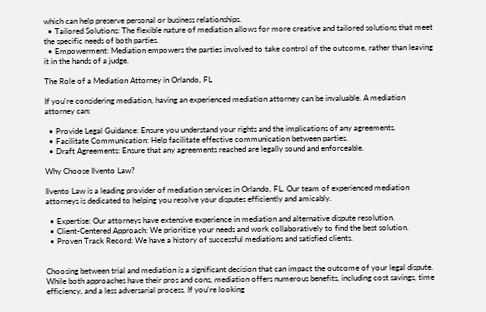which can help preserve personal or business relationships.
  • Tailored Solutions: The flexible nature of mediation allows for more creative and tailored solutions that meet the specific needs of both parties.
  • Empowerment: Mediation empowers the parties involved to take control of the outcome, rather than leaving it in the hands of a judge.

The Role of a Mediation Attorney in Orlando, FL

If you're considering mediation, having an experienced mediation attorney can be invaluable. A mediation attorney can:

  • Provide Legal Guidance: Ensure you understand your rights and the implications of any agreements.
  • Facilitate Communication: Help facilitate effective communication between parties.
  • Draft Agreements: Ensure that any agreements reached are legally sound and enforceable.

Why Choose Ilvento Law?

Ilvento Law is a leading provider of mediation services in Orlando, FL. Our team of experienced mediation attorneys is dedicated to helping you resolve your disputes efficiently and amicably.

  • Expertise: Our attorneys have extensive experience in mediation and alternative dispute resolution.
  • Client-Centered Approach: We prioritize your needs and work collaboratively to find the best solution.
  • Proven Track Record: We have a history of successful mediations and satisfied clients.


Choosing between trial and mediation is a significant decision that can impact the outcome of your legal dispute. While both approaches have their pros and cons, mediation offers numerous benefits, including cost savings, time efficiency, and a less adversarial process. If you're looking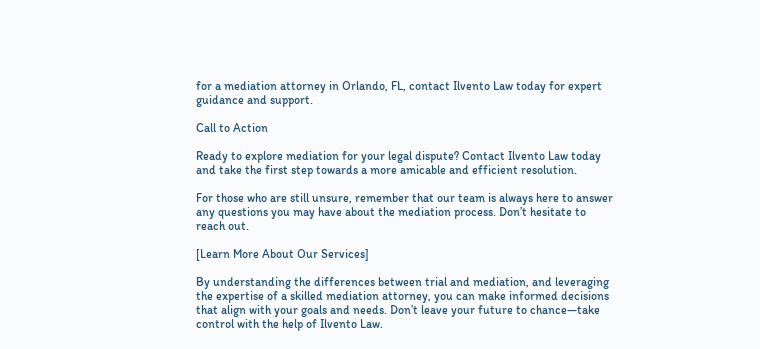for a mediation attorney in Orlando, FL, contact Ilvento Law today for expert guidance and support.

Call to Action

Ready to explore mediation for your legal dispute? Contact Ilvento Law today and take the first step towards a more amicable and efficient resolution.

For those who are still unsure, remember that our team is always here to answer any questions you may have about the mediation process. Don’t hesitate to reach out.

[Learn More About Our Services]

By understanding the differences between trial and mediation, and leveraging the expertise of a skilled mediation attorney, you can make informed decisions that align with your goals and needs. Don’t leave your future to chance—take control with the help of Ilvento Law.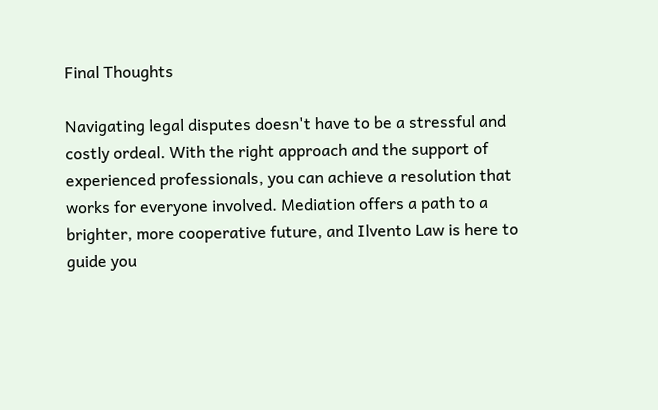Final Thoughts

Navigating legal disputes doesn't have to be a stressful and costly ordeal. With the right approach and the support of experienced professionals, you can achieve a resolution that works for everyone involved. Mediation offers a path to a brighter, more cooperative future, and Ilvento Law is here to guide you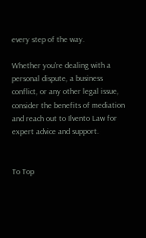every step of the way.

Whether you're dealing with a personal dispute, a business conflict, or any other legal issue, consider the benefits of mediation and reach out to Ilvento Law for expert advice and support.


To Top